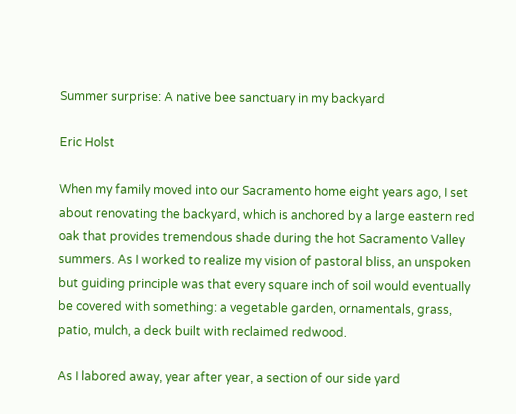Summer surprise: A native bee sanctuary in my backyard

Eric Holst

When my family moved into our Sacramento home eight years ago, I set about renovating the backyard, which is anchored by a large eastern red oak that provides tremendous shade during the hot Sacramento Valley summers. As I worked to realize my vision of pastoral bliss, an unspoken but guiding principle was that every square inch of soil would eventually be covered with something: a vegetable garden, ornamentals, grass, patio, mulch, a deck built with reclaimed redwood.

As I labored away, year after year, a section of our side yard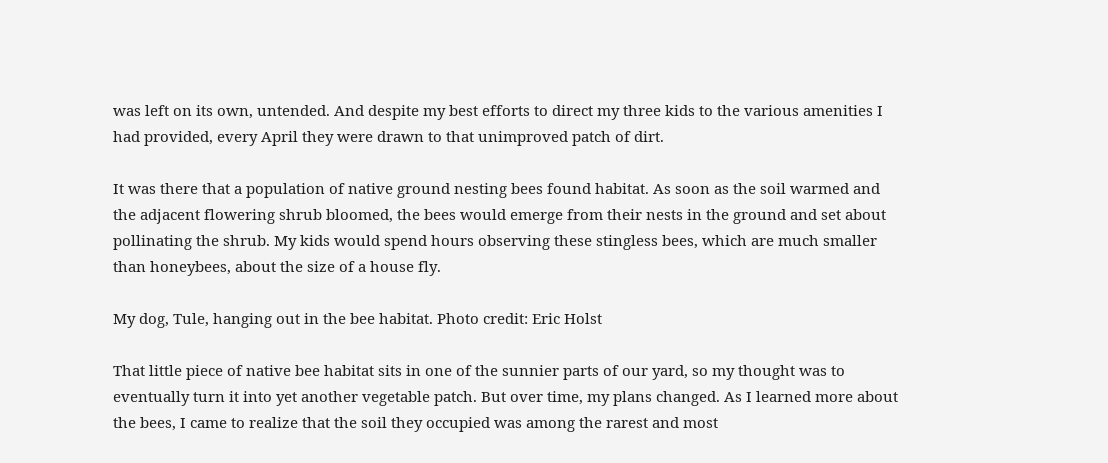was left on its own, untended. And despite my best efforts to direct my three kids to the various amenities I had provided, every April they were drawn to that unimproved patch of dirt.

It was there that a population of native ground nesting bees found habitat. As soon as the soil warmed and the adjacent flowering shrub bloomed, the bees would emerge from their nests in the ground and set about pollinating the shrub. My kids would spend hours observing these stingless bees, which are much smaller than honeybees, about the size of a house fly.

My dog, Tule, hanging out in the bee habitat. Photo credit: Eric Holst

That little piece of native bee habitat sits in one of the sunnier parts of our yard, so my thought was to eventually turn it into yet another vegetable patch. But over time, my plans changed. As I learned more about the bees, I came to realize that the soil they occupied was among the rarest and most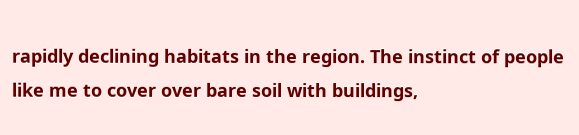rapidly declining habitats in the region. The instinct of people like me to cover over bare soil with buildings,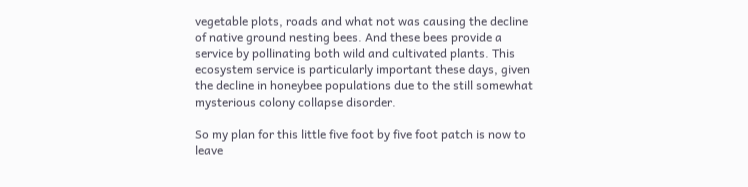vegetable plots, roads and what not was causing the decline of native ground nesting bees. And these bees provide a service by pollinating both wild and cultivated plants. This ecosystem service is particularly important these days, given the decline in honeybee populations due to the still somewhat mysterious colony collapse disorder.

So my plan for this little five foot by five foot patch is now to leave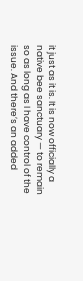it just as it is. It is now officially a native bee sanctuary — to remain so as long as I have control of the issue. And there’s an added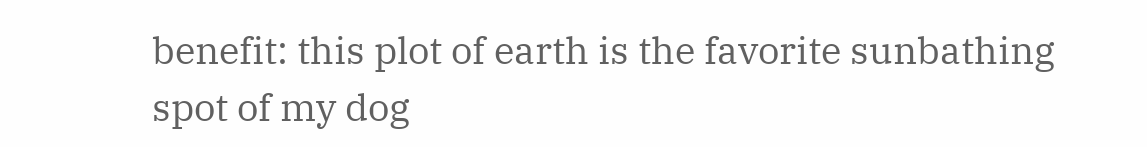benefit: this plot of earth is the favorite sunbathing spot of my dog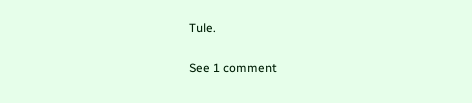Tule.

See 1 comment